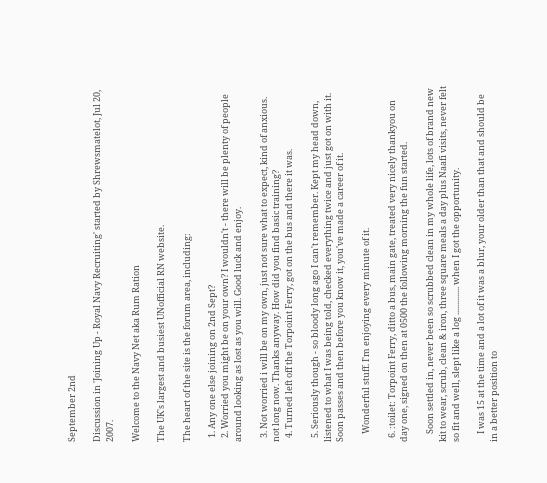September 2nd

Discussion in 'Joining Up - Royal Navy Recruiting' started by Shrewsmatelot, Jul 20, 2007.

Welcome to the Navy Net aka Rum Ration

The UK's largest and busiest UNofficial RN website.

The heart of the site is the forum area, including:

  1. Any one else joining on 2nd Sept?
  2. Worried you might be on your own? I wouldn't - there will be plenty of people around looking as lost as you will. Good luck and enjoy.

  3. Not worried i will be on my own, just not sure what to expect, kind of anxious. not long now. Thanks anyway. How did you find basic training?
  4. Turned left off the Torpoint Ferry, got on the bus and there it was.

  5. Seriously though - so bloody long ago I can't remember. Kept my head down, listened to what I was being told, checked everything twice and just got on with it. Soon passes and then before you know it, you've made a career of it.

    Wonderful stuff. I'm enjoying every minute of it.

  6. :toilet: Torpoint Ferry, ditto a bus, main gate, treated very nicely thankyou on day one, signed on then at 0500 the following morning the fun started.

    Soon settled in, never been so scrubbed clean in my whole life, lots of brand new kit to wear, scrub, clean & iron, three square meals a day plus Naafi visits, never felt so fit and well, slept like a log .............. when I got the opportunity.

    I was 15 at the time and a lot of it was a blur, your older than that and should be in a better position to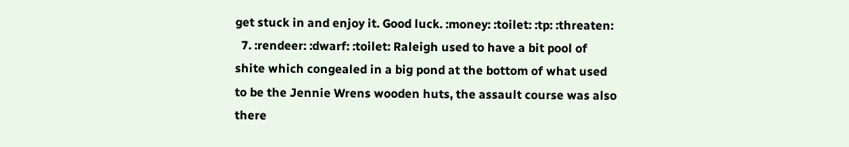get stuck in and enjoy it. Good luck. :money: :toilet: :tp: :threaten:
  7. :rendeer: :dwarf: :toilet: Raleigh used to have a bit pool of shite which congealed in a big pond at the bottom of what used to be the Jennie Wrens wooden huts, the assault course was also there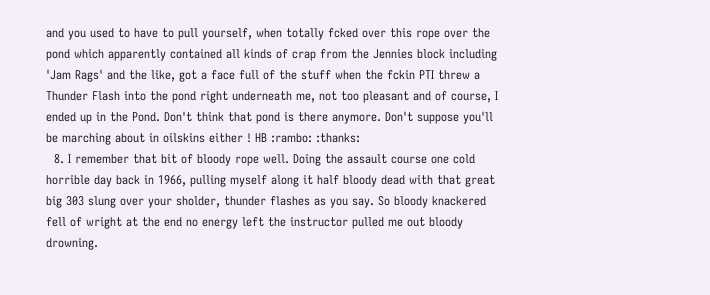and you used to have to pull yourself, when totally fcked over this rope over the pond which apparently contained all kinds of crap from the Jennies block including 'Jam Rags' and the like, got a face full of the stuff when the fckin PTI threw a Thunder Flash into the pond right underneath me, not too pleasant and of course, I ended up in the Pond. Don't think that pond is there anymore. Don't suppose you'll be marching about in oilskins either ! HB :rambo: :thanks:
  8. I remember that bit of bloody rope well. Doing the assault course one cold horrible day back in 1966, pulling myself along it half bloody dead with that great big 303 slung over your sholder, thunder flashes as you say. So bloody knackered fell of wright at the end no energy left the instructor pulled me out bloody drowning.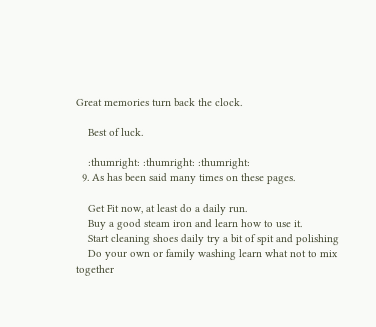Great memories turn back the clock.

    Best of luck.

    :thumright: :thumright: :thumright:
  9. As has been said many times on these pages.

    Get Fit now, at least do a daily run.
    Buy a good steam iron and learn how to use it.
    Start cleaning shoes daily try a bit of spit and polishing
    Do your own or family washing learn what not to mix together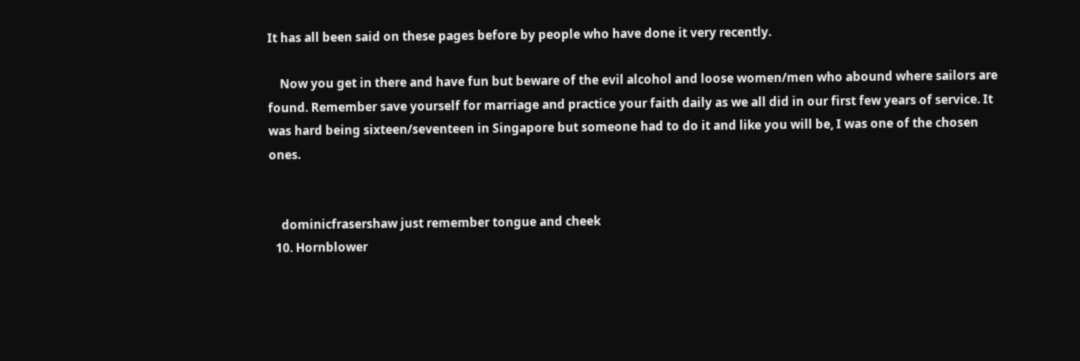It has all been said on these pages before by people who have done it very recently.

    Now you get in there and have fun but beware of the evil alcohol and loose women/men who abound where sailors are found. Remember save yourself for marriage and practice your faith daily as we all did in our first few years of service. It was hard being sixteen/seventeen in Singapore but someone had to do it and like you will be, I was one of the chosen ones.


    dominicfrasershaw just remember tongue and cheek
  10. Hornblower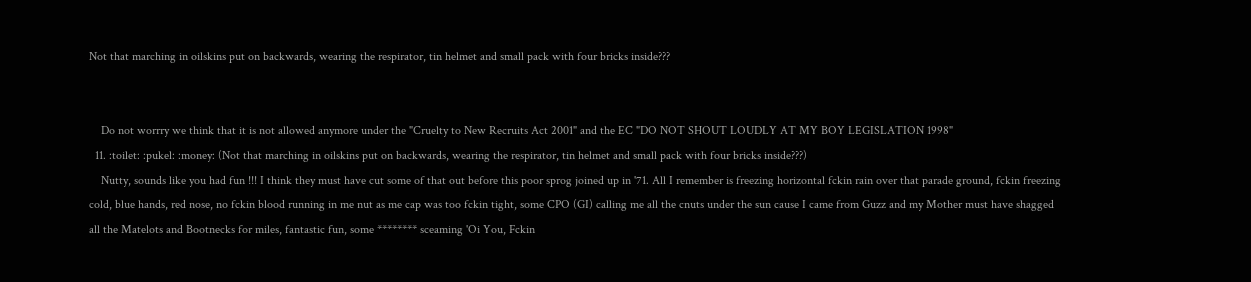Not that marching in oilskins put on backwards, wearing the respirator, tin helmet and small pack with four bricks inside???


    Do not worrry we think that it is not allowed anymore under the "Cruelty to New Recruits Act 2001" and the EC "DO NOT SHOUT LOUDLY AT MY BOY LEGISLATION 1998"
  11. :toilet: :pukel: :money: (Not that marching in oilskins put on backwards, wearing the respirator, tin helmet and small pack with four bricks inside???)
    Nutty, sounds like you had fun !!! I think they must have cut some of that out before this poor sprog joined up in '71. All I remember is freezing horizontal fckin rain over that parade ground, fckin freezing cold, blue hands, red nose, no fckin blood running in me nut as me cap was too fckin tight, some CPO (GI) calling me all the cnuts under the sun cause I came from Guzz and my Mother must have shagged all the Matelots and Bootnecks for miles, fantastic fun, some ******** sceaming 'Oi You, Fckin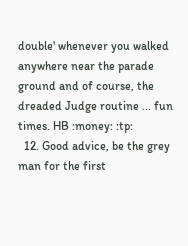double' whenever you walked anywhere near the parade ground and of course, the dreaded Judge routine ... fun times. HB :money: :tp:
  12. Good advice, be the grey man for the first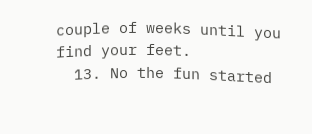couple of weeks until you find your feet.
  13. No the fun started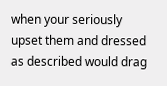when your seriously upset them and dressed as described would drag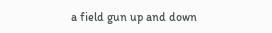a field gun up and down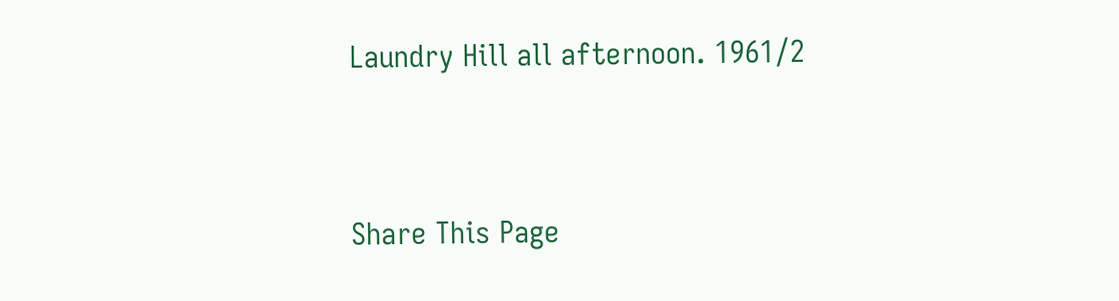Laundry Hill all afternoon. 1961/2


Share This Page